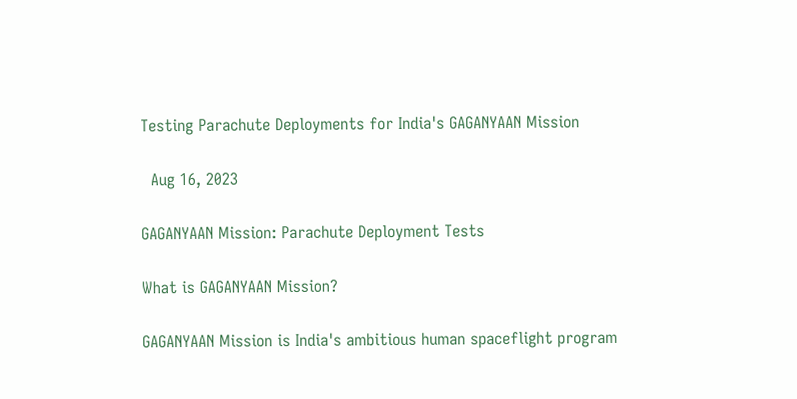Testing Parachute Deployments for India's GAGANYAAN Mission

  Aug 16, 2023

GAGANYAAN Mission: Parachute Deployment Tests

What is GAGANYAAN Mission?

GAGANYAAN Mission is India's ambitious human spaceflight program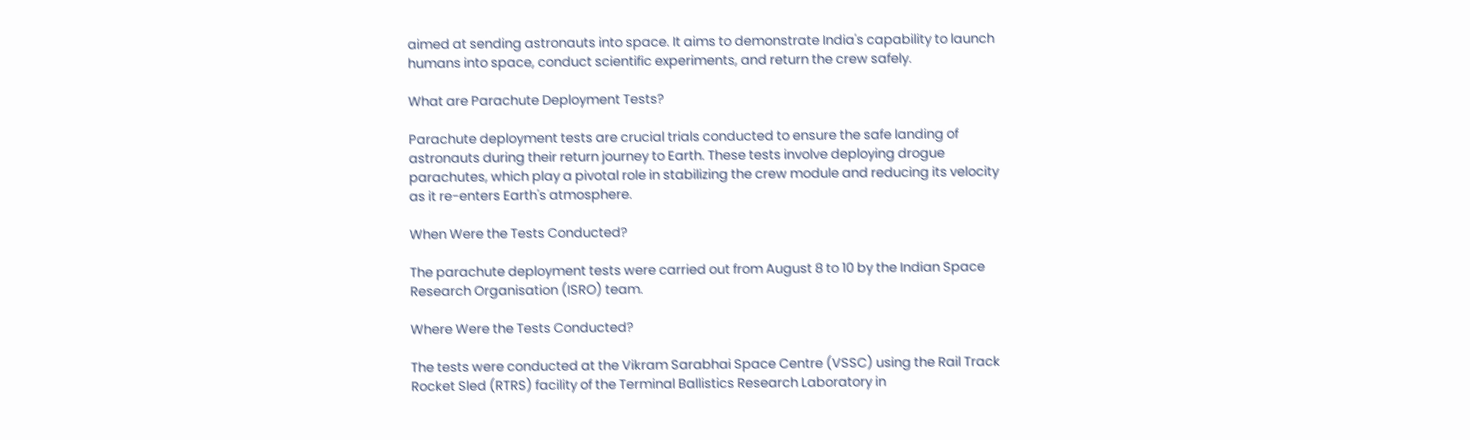aimed at sending astronauts into space. It aims to demonstrate India's capability to launch humans into space, conduct scientific experiments, and return the crew safely.

What are Parachute Deployment Tests?

Parachute deployment tests are crucial trials conducted to ensure the safe landing of astronauts during their return journey to Earth. These tests involve deploying drogue parachutes, which play a pivotal role in stabilizing the crew module and reducing its velocity as it re-enters Earth's atmosphere.

When Were the Tests Conducted?

The parachute deployment tests were carried out from August 8 to 10 by the Indian Space Research Organisation (ISRO) team.

Where Were the Tests Conducted?

The tests were conducted at the Vikram Sarabhai Space Centre (VSSC) using the Rail Track Rocket Sled (RTRS) facility of the Terminal Ballistics Research Laboratory in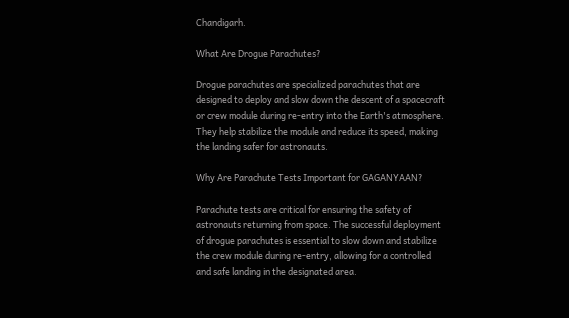Chandigarh.

What Are Drogue Parachutes?

Drogue parachutes are specialized parachutes that are designed to deploy and slow down the descent of a spacecraft or crew module during re-entry into the Earth's atmosphere. They help stabilize the module and reduce its speed, making the landing safer for astronauts.

Why Are Parachute Tests Important for GAGANYAAN?

Parachute tests are critical for ensuring the safety of astronauts returning from space. The successful deployment of drogue parachutes is essential to slow down and stabilize the crew module during re-entry, allowing for a controlled and safe landing in the designated area.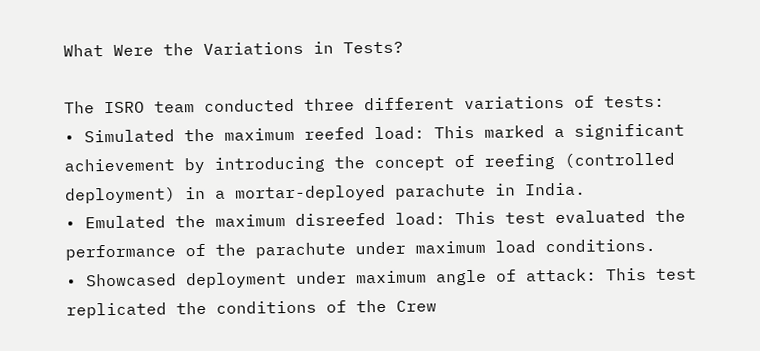What Were the Variations in Tests?

The ISRO team conducted three different variations of tests:
• Simulated the maximum reefed load: This marked a significant achievement by introducing the concept of reefing (controlled deployment) in a mortar-deployed parachute in India.
• Emulated the maximum disreefed load: This test evaluated the performance of the parachute under maximum load conditions.
• Showcased deployment under maximum angle of attack: This test replicated the conditions of the Crew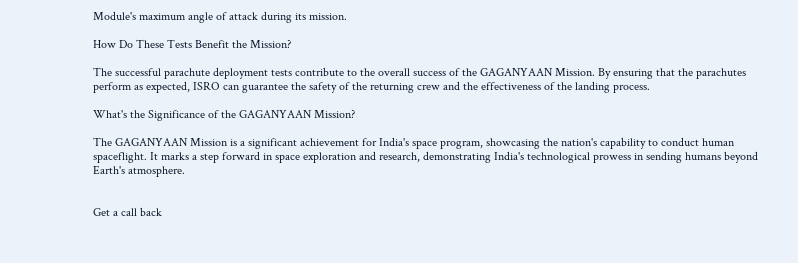Module's maximum angle of attack during its mission.

How Do These Tests Benefit the Mission?

The successful parachute deployment tests contribute to the overall success of the GAGANYAAN Mission. By ensuring that the parachutes perform as expected, ISRO can guarantee the safety of the returning crew and the effectiveness of the landing process.

What's the Significance of the GAGANYAAN Mission?

The GAGANYAAN Mission is a significant achievement for India's space program, showcasing the nation's capability to conduct human spaceflight. It marks a step forward in space exploration and research, demonstrating India's technological prowess in sending humans beyond Earth's atmosphere.


Get a call back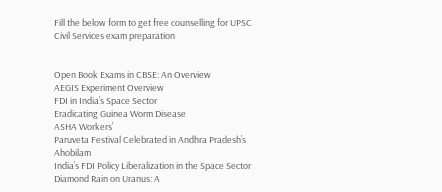Fill the below form to get free counselling for UPSC Civil Services exam preparation


Open Book Exams in CBSE: An Overview
AEGIS Experiment Overview
FDI in India’s Space Sector
Eradicating Guinea Worm Disease
ASHA Workers’
Paruveta Festival Celebrated in Andhra Pradesh’s Ahobilam
India’s FDI Policy Liberalization in the Space Sector
Diamond Rain on Uranus: A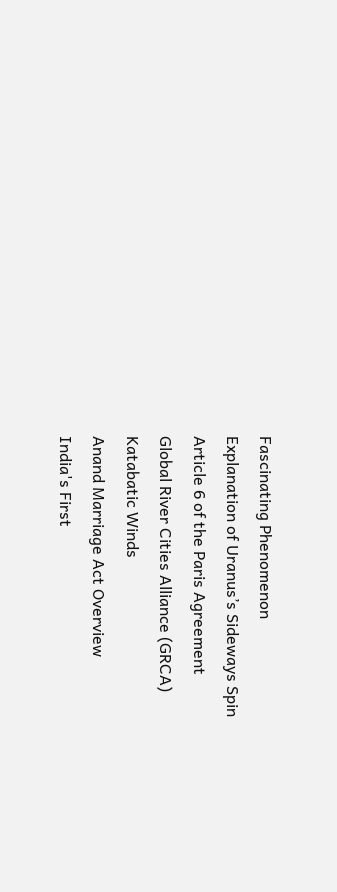Fascinating Phenomenon
Explanation of Uranus’s Sideways Spin
Article 6 of the Paris Agreement
Global River Cities Alliance (GRCA)
Katabatic Winds
Anand Marriage Act Overview
India's First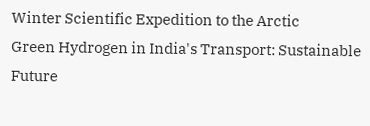Winter Scientific Expedition to the Arctic
Green Hydrogen in India's Transport: Sustainable Future